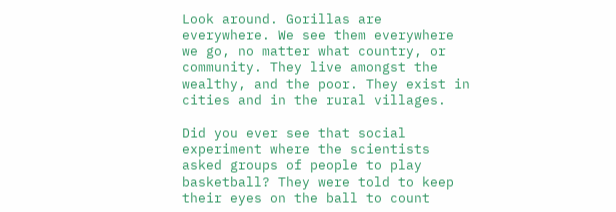Look around. Gorillas are everywhere. We see them everywhere we go, no matter what country, or community. They live amongst the wealthy, and the poor. They exist in cities and in the rural villages.

Did you ever see that social experiment where the scientists asked groups of people to play basketball? They were told to keep their eyes on the ball to count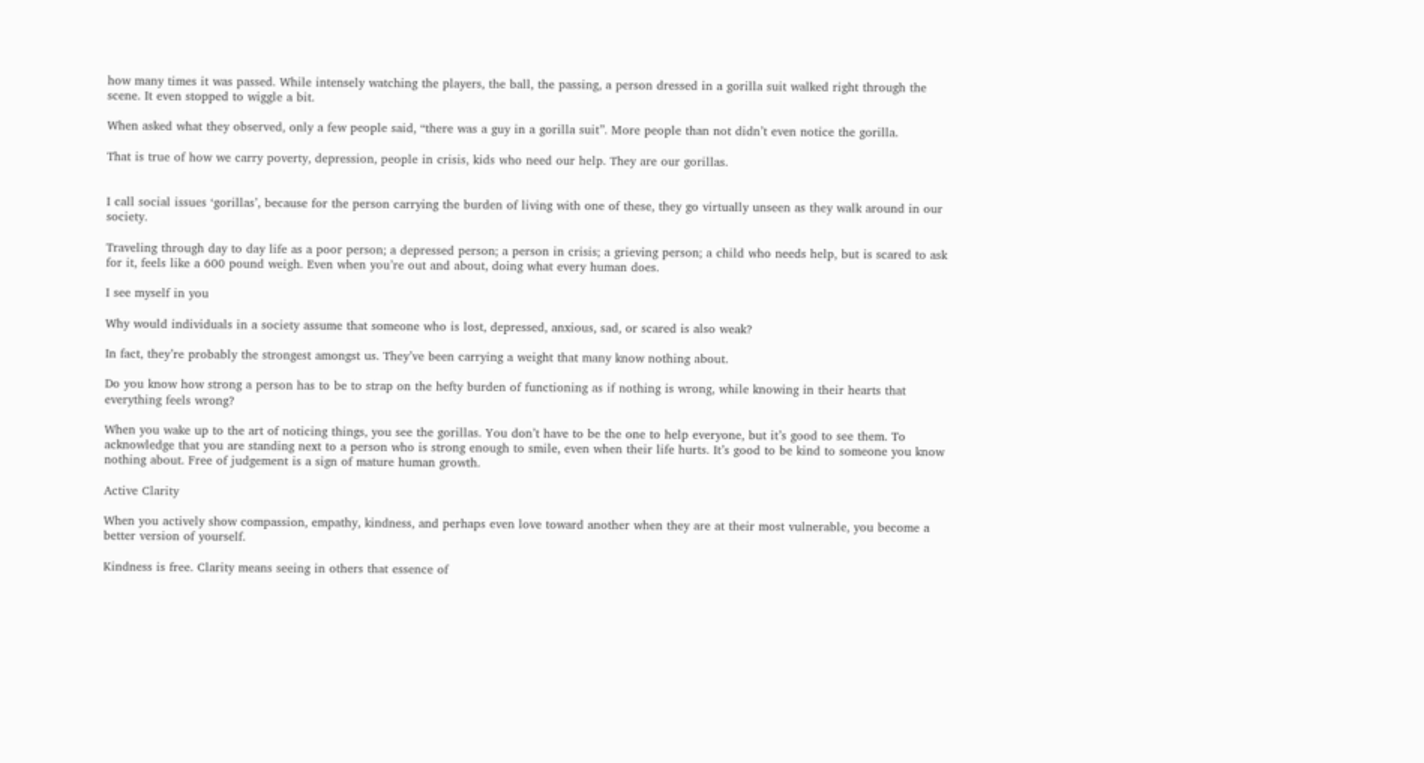how many times it was passed. While intensely watching the players, the ball, the passing, a person dressed in a gorilla suit walked right through the scene. It even stopped to wiggle a bit.

When asked what they observed, only a few people said, “there was a guy in a gorilla suit”. More people than not didn’t even notice the gorilla.

That is true of how we carry poverty, depression, people in crisis, kids who need our help. They are our gorillas.


I call social issues ‘gorillas’, because for the person carrying the burden of living with one of these, they go virtually unseen as they walk around in our society.

Traveling through day to day life as a poor person; a depressed person; a person in crisis; a grieving person; a child who needs help, but is scared to ask for it, feels like a 600 pound weigh. Even when you’re out and about, doing what every human does.

I see myself in you

Why would individuals in a society assume that someone who is lost, depressed, anxious, sad, or scared is also weak?

In fact, they’re probably the strongest amongst us. They’ve been carrying a weight that many know nothing about.

Do you know how strong a person has to be to strap on the hefty burden of functioning as if nothing is wrong, while knowing in their hearts that everything feels wrong?

When you wake up to the art of noticing things, you see the gorillas. You don’t have to be the one to help everyone, but it’s good to see them. To acknowledge that you are standing next to a person who is strong enough to smile, even when their life hurts. It’s good to be kind to someone you know nothing about. Free of judgement is a sign of mature human growth.

Active Clarity

When you actively show compassion, empathy, kindness, and perhaps even love toward another when they are at their most vulnerable, you become a better version of yourself.

Kindness is free. Clarity means seeing in others that essence of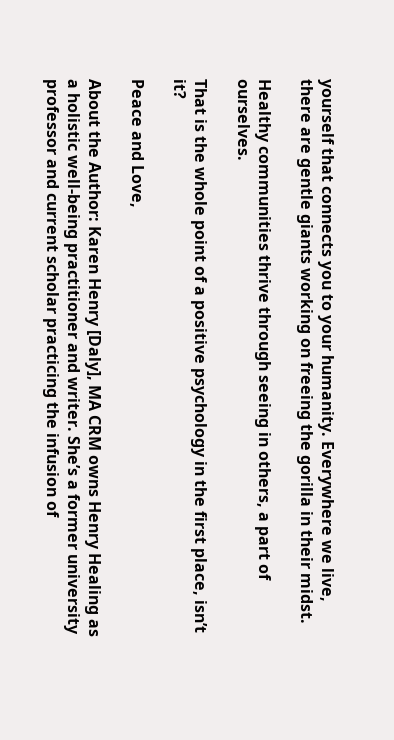yourself that connects you to your humanity. Everywhere we live, there are gentle giants working on freeing the gorilla in their midst.

Healthy communities thrive through seeing in others, a part of ourselves.

That is the whole point of a positive psychology in the first place, isn’t it?

Peace and Love,

About the Author: Karen Henry [Daly], MA CRM owns Henry Healing as a holistic well-being practitioner and writer. She’s a former university professor and current scholar practicing the infusion of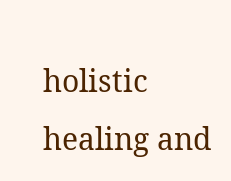holistic healing and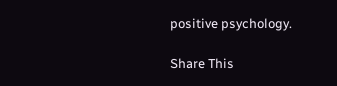positive psychology.

Share This